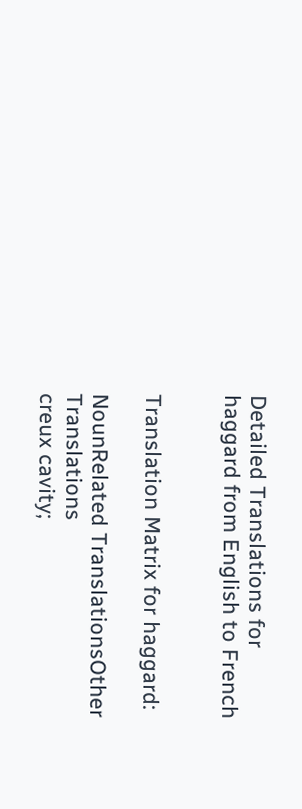Detailed Translations for haggard from English to French


Translation Matrix for haggard:

NounRelated TranslationsOther Translations
creux cavity;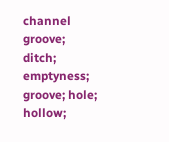channel groove; ditch; emptyness; groove; hole; hollow;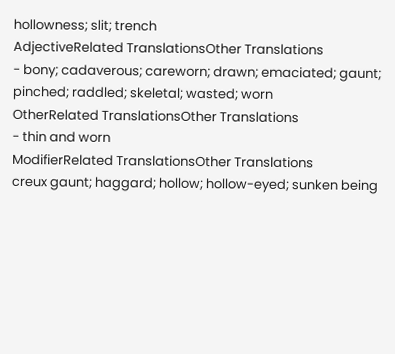hollowness; slit; trench
AdjectiveRelated TranslationsOther Translations
- bony; cadaverous; careworn; drawn; emaciated; gaunt; pinched; raddled; skeletal; wasted; worn
OtherRelated TranslationsOther Translations
- thin and worn
ModifierRelated TranslationsOther Translations
creux gaunt; haggard; hollow; hollow-eyed; sunken being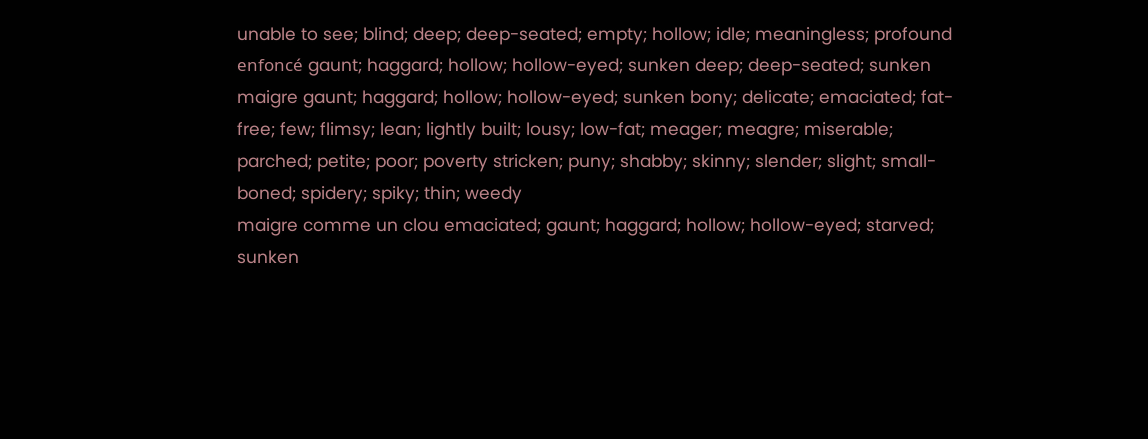unable to see; blind; deep; deep-seated; empty; hollow; idle; meaningless; profound
enfoncé gaunt; haggard; hollow; hollow-eyed; sunken deep; deep-seated; sunken
maigre gaunt; haggard; hollow; hollow-eyed; sunken bony; delicate; emaciated; fat-free; few; flimsy; lean; lightly built; lousy; low-fat; meager; meagre; miserable; parched; petite; poor; poverty stricken; puny; shabby; skinny; slender; slight; small-boned; spidery; spiky; thin; weedy
maigre comme un clou emaciated; gaunt; haggard; hollow; hollow-eyed; starved; sunken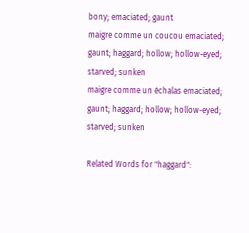bony; emaciated; gaunt
maigre comme un coucou emaciated; gaunt; haggard; hollow; hollow-eyed; starved; sunken
maigre comme un échalas emaciated; gaunt; haggard; hollow; hollow-eyed; starved; sunken

Related Words for "haggard":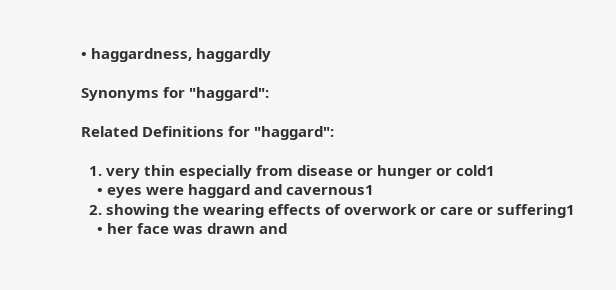• haggardness, haggardly

Synonyms for "haggard":

Related Definitions for "haggard":

  1. very thin especially from disease or hunger or cold1
    • eyes were haggard and cavernous1
  2. showing the wearing effects of overwork or care or suffering1
    • her face was drawn and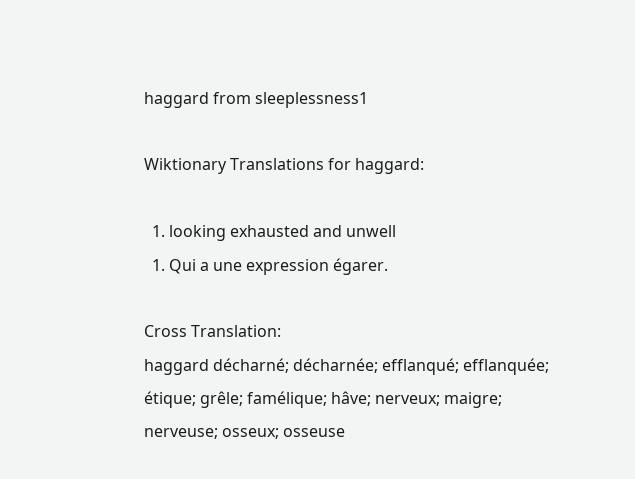haggard from sleeplessness1

Wiktionary Translations for haggard:

  1. looking exhausted and unwell
  1. Qui a une expression égarer.

Cross Translation:
haggard décharné; décharnée; efflanqué; efflanquée; étique; grêle; famélique; hâve; nerveux; maigre; nerveuse; osseux; osseuse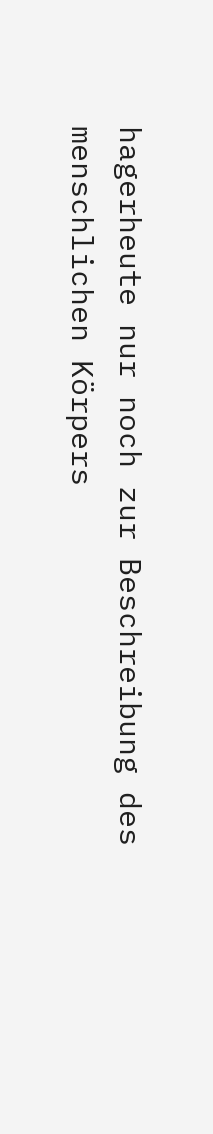hagerheute nur noch zur Beschreibung des menschlichen Körpers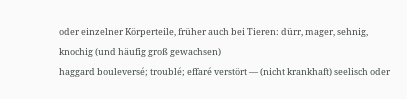oder einzelner Körperteile, früher auch bei Tieren: dürr, mager, sehnig, knochig (und häufig groß gewachsen)
haggard bouleversé; troublé; effaré verstört — (nicht krankhaft) seelisch oder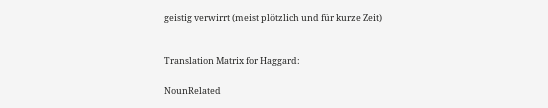geistig verwirrt (meist plötzlich und für kurze Zeit)


Translation Matrix for Haggard:

NounRelated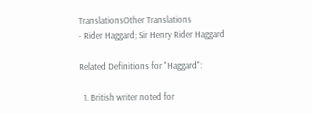TranslationsOther Translations
- Rider Haggard; Sir Henry Rider Haggard

Related Definitions for "Haggard":

  1. British writer noted for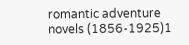romantic adventure novels (1856-1925)1